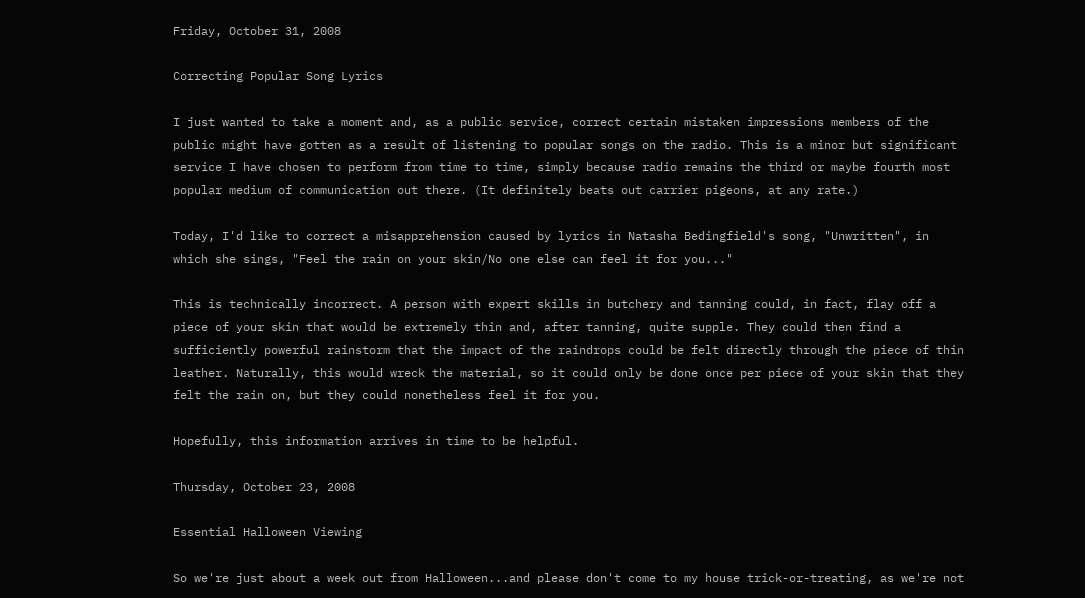Friday, October 31, 2008

Correcting Popular Song Lyrics

I just wanted to take a moment and, as a public service, correct certain mistaken impressions members of the public might have gotten as a result of listening to popular songs on the radio. This is a minor but significant service I have chosen to perform from time to time, simply because radio remains the third or maybe fourth most popular medium of communication out there. (It definitely beats out carrier pigeons, at any rate.)

Today, I'd like to correct a misapprehension caused by lyrics in Natasha Bedingfield's song, "Unwritten", in which she sings, "Feel the rain on your skin/No one else can feel it for you..."

This is technically incorrect. A person with expert skills in butchery and tanning could, in fact, flay off a piece of your skin that would be extremely thin and, after tanning, quite supple. They could then find a sufficiently powerful rainstorm that the impact of the raindrops could be felt directly through the piece of thin leather. Naturally, this would wreck the material, so it could only be done once per piece of your skin that they felt the rain on, but they could nonetheless feel it for you.

Hopefully, this information arrives in time to be helpful.

Thursday, October 23, 2008

Essential Halloween Viewing

So we're just about a week out from Halloween...and please don't come to my house trick-or-treating, as we're not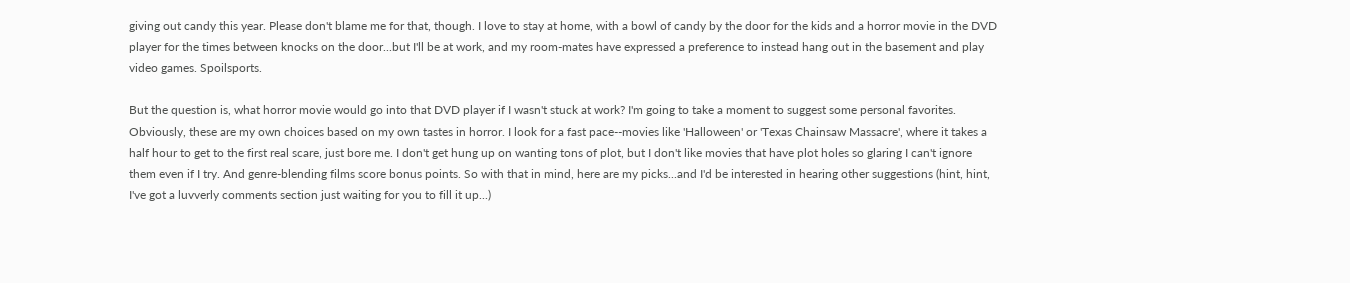giving out candy this year. Please don't blame me for that, though. I love to stay at home, with a bowl of candy by the door for the kids and a horror movie in the DVD player for the times between knocks on the door...but I'll be at work, and my room-mates have expressed a preference to instead hang out in the basement and play video games. Spoilsports.

But the question is, what horror movie would go into that DVD player if I wasn't stuck at work? I'm going to take a moment to suggest some personal favorites. Obviously, these are my own choices based on my own tastes in horror. I look for a fast pace--movies like 'Halloween' or 'Texas Chainsaw Massacre', where it takes a half hour to get to the first real scare, just bore me. I don't get hung up on wanting tons of plot, but I don't like movies that have plot holes so glaring I can't ignore them even if I try. And genre-blending films score bonus points. So with that in mind, here are my picks...and I'd be interested in hearing other suggestions (hint, hint, I've got a luvverly comments section just waiting for you to fill it up...)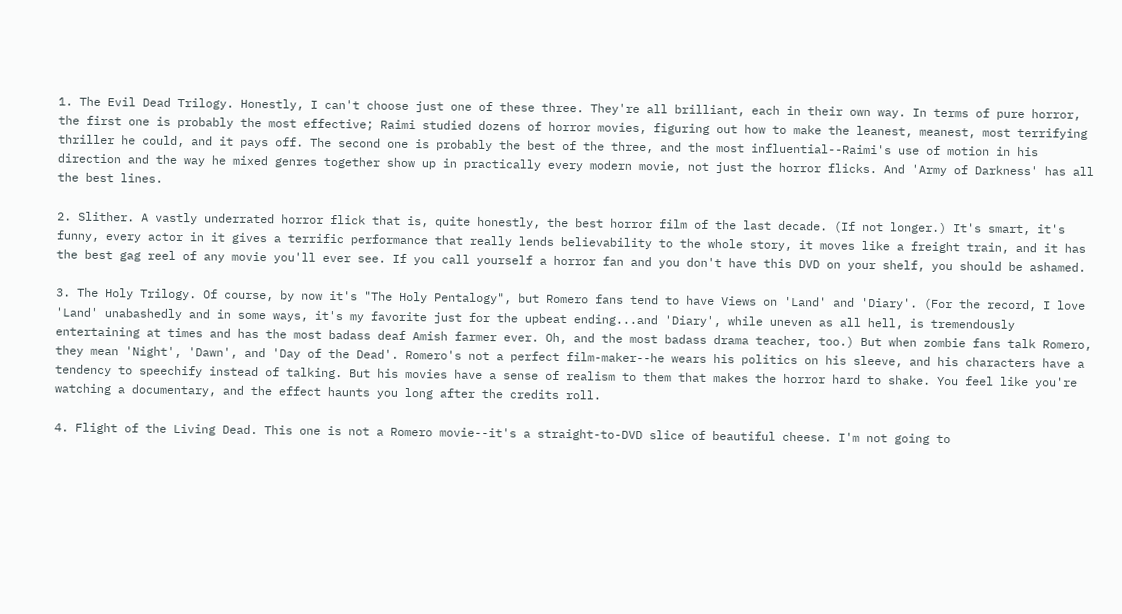1. The Evil Dead Trilogy. Honestly, I can't choose just one of these three. They're all brilliant, each in their own way. In terms of pure horror, the first one is probably the most effective; Raimi studied dozens of horror movies, figuring out how to make the leanest, meanest, most terrifying thriller he could, and it pays off. The second one is probably the best of the three, and the most influential--Raimi's use of motion in his direction and the way he mixed genres together show up in practically every modern movie, not just the horror flicks. And 'Army of Darkness' has all the best lines.

2. Slither. A vastly underrated horror flick that is, quite honestly, the best horror film of the last decade. (If not longer.) It's smart, it's funny, every actor in it gives a terrific performance that really lends believability to the whole story, it moves like a freight train, and it has the best gag reel of any movie you'll ever see. If you call yourself a horror fan and you don't have this DVD on your shelf, you should be ashamed.

3. The Holy Trilogy. Of course, by now it's "The Holy Pentalogy", but Romero fans tend to have Views on 'Land' and 'Diary'. (For the record, I love 'Land' unabashedly and in some ways, it's my favorite just for the upbeat ending...and 'Diary', while uneven as all hell, is tremendously entertaining at times and has the most badass deaf Amish farmer ever. Oh, and the most badass drama teacher, too.) But when zombie fans talk Romero, they mean 'Night', 'Dawn', and 'Day of the Dead'. Romero's not a perfect film-maker--he wears his politics on his sleeve, and his characters have a tendency to speechify instead of talking. But his movies have a sense of realism to them that makes the horror hard to shake. You feel like you're watching a documentary, and the effect haunts you long after the credits roll.

4. Flight of the Living Dead. This one is not a Romero movie--it's a straight-to-DVD slice of beautiful cheese. I'm not going to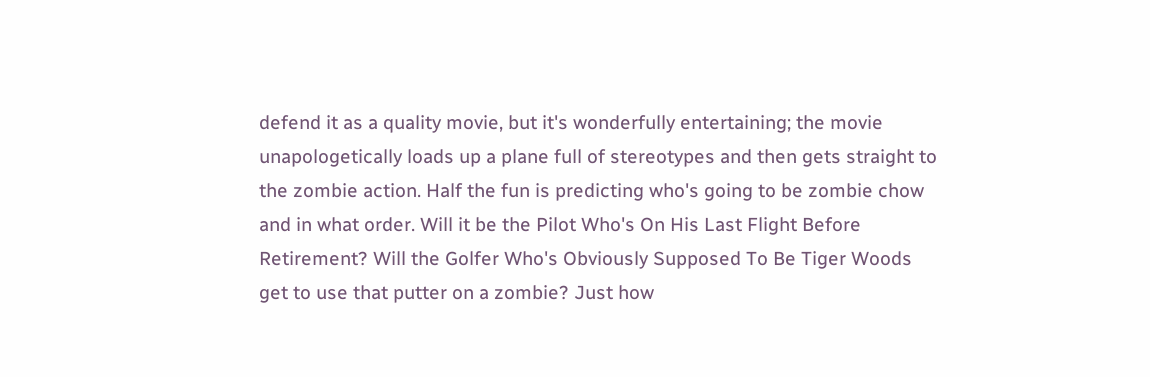defend it as a quality movie, but it's wonderfully entertaining; the movie unapologetically loads up a plane full of stereotypes and then gets straight to the zombie action. Half the fun is predicting who's going to be zombie chow and in what order. Will it be the Pilot Who's On His Last Flight Before Retirement? Will the Golfer Who's Obviously Supposed To Be Tiger Woods get to use that putter on a zombie? Just how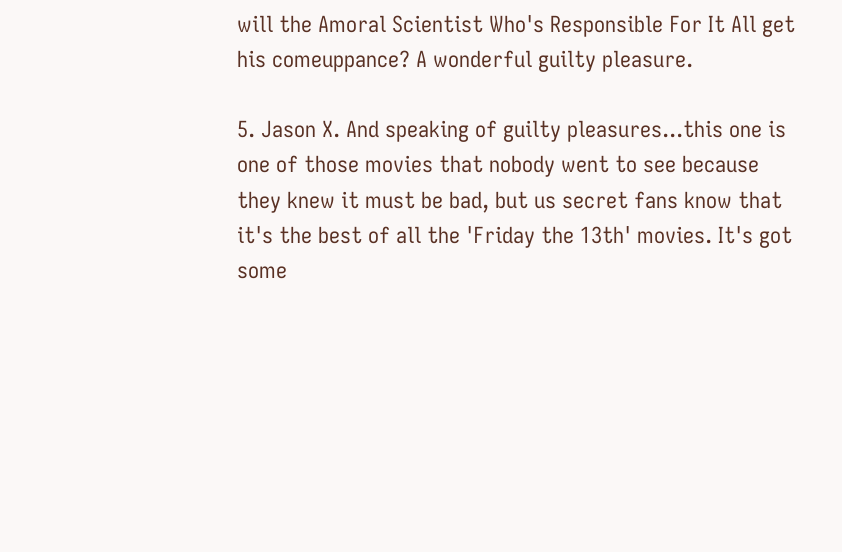will the Amoral Scientist Who's Responsible For It All get his comeuppance? A wonderful guilty pleasure.

5. Jason X. And speaking of guilty pleasures...this one is one of those movies that nobody went to see because they knew it must be bad, but us secret fans know that it's the best of all the 'Friday the 13th' movies. It's got some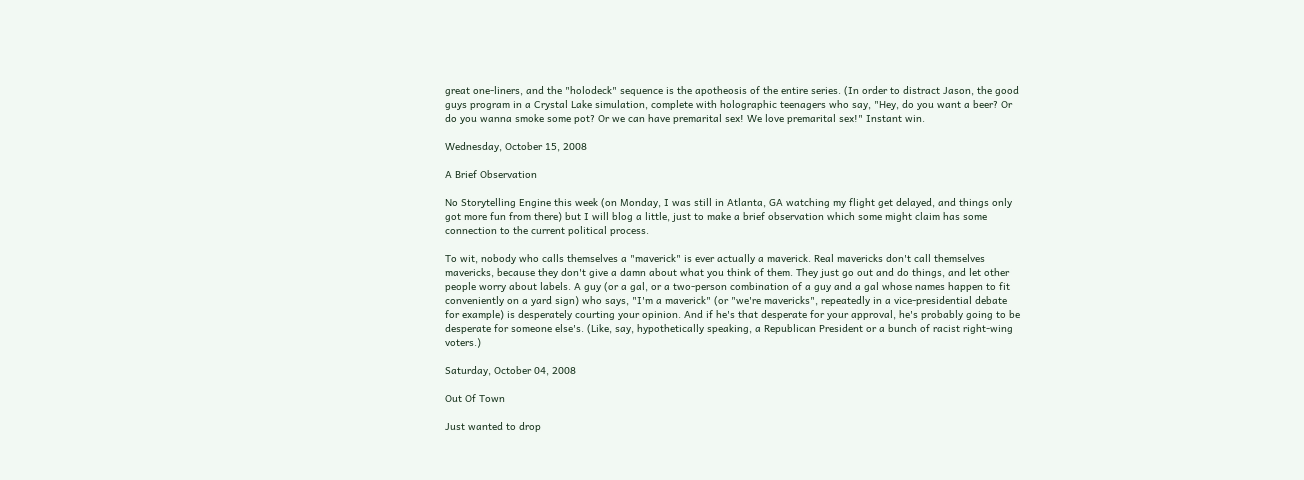great one-liners, and the "holodeck" sequence is the apotheosis of the entire series. (In order to distract Jason, the good guys program in a Crystal Lake simulation, complete with holographic teenagers who say, "Hey, do you want a beer? Or do you wanna smoke some pot? Or we can have premarital sex! We love premarital sex!" Instant win.

Wednesday, October 15, 2008

A Brief Observation

No Storytelling Engine this week (on Monday, I was still in Atlanta, GA watching my flight get delayed, and things only got more fun from there) but I will blog a little, just to make a brief observation which some might claim has some connection to the current political process.

To wit, nobody who calls themselves a "maverick" is ever actually a maverick. Real mavericks don't call themselves mavericks, because they don't give a damn about what you think of them. They just go out and do things, and let other people worry about labels. A guy (or a gal, or a two-person combination of a guy and a gal whose names happen to fit conveniently on a yard sign) who says, "I'm a maverick" (or "we're mavericks", repeatedly in a vice-presidential debate for example) is desperately courting your opinion. And if he's that desperate for your approval, he's probably going to be desperate for someone else's. (Like, say, hypothetically speaking, a Republican President or a bunch of racist right-wing voters.)

Saturday, October 04, 2008

Out Of Town

Just wanted to drop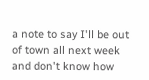a note to say I'll be out of town all next week and don't know how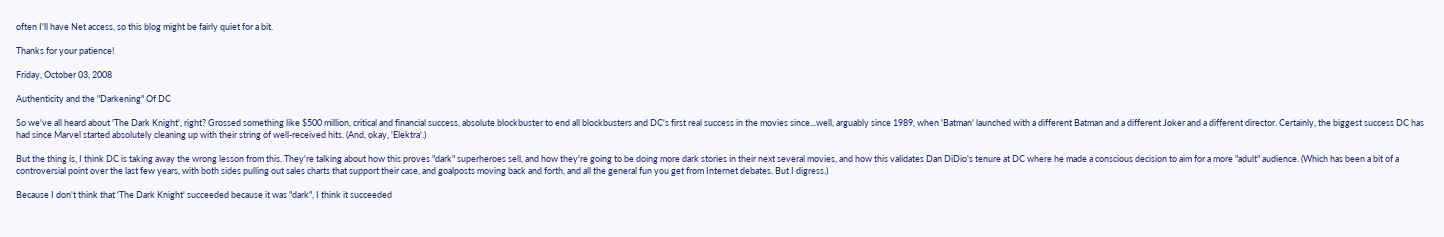often I'll have Net access, so this blog might be fairly quiet for a bit.

Thanks for your patience!

Friday, October 03, 2008

Authenticity and the "Darkening" Of DC

So we've all heard about 'The Dark Knight', right? Grossed something like $500 million, critical and financial success, absolute blockbuster to end all blockbusters and DC's first real success in the movies since...well, arguably since 1989, when 'Batman' launched with a different Batman and a different Joker and a different director. Certainly, the biggest success DC has had since Marvel started absolutely cleaning up with their string of well-received hits. (And, okay, 'Elektra'.)

But the thing is, I think DC is taking away the wrong lesson from this. They're talking about how this proves "dark" superheroes sell, and how they're going to be doing more dark stories in their next several movies, and how this validates Dan DiDio's tenure at DC where he made a conscious decision to aim for a more "adult" audience. (Which has been a bit of a controversial point over the last few years, with both sides pulling out sales charts that support their case, and goalposts moving back and forth, and all the general fun you get from Internet debates. But I digress.)

Because I don't think that 'The Dark Knight' succeeded because it was "dark", I think it succeeded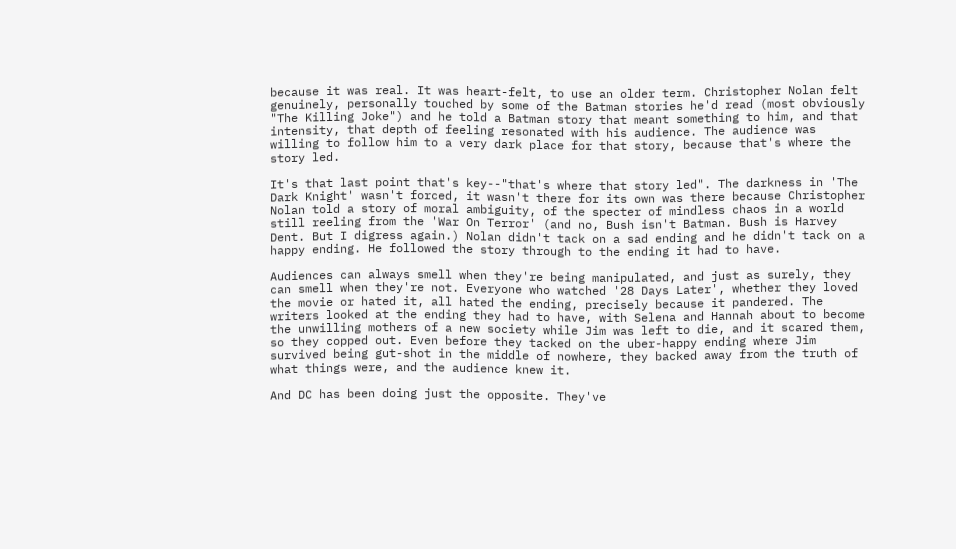because it was real. It was heart-felt, to use an older term. Christopher Nolan felt genuinely, personally touched by some of the Batman stories he'd read (most obviously "The Killing Joke") and he told a Batman story that meant something to him, and that intensity, that depth of feeling resonated with his audience. The audience was willing to follow him to a very dark place for that story, because that's where the story led.

It's that last point that's key--"that's where that story led". The darkness in 'The Dark Knight' wasn't forced, it wasn't there for its own was there because Christopher Nolan told a story of moral ambiguity, of the specter of mindless chaos in a world still reeling from the 'War On Terror' (and no, Bush isn't Batman. Bush is Harvey Dent. But I digress again.) Nolan didn't tack on a sad ending and he didn't tack on a happy ending. He followed the story through to the ending it had to have.

Audiences can always smell when they're being manipulated, and just as surely, they can smell when they're not. Everyone who watched '28 Days Later', whether they loved the movie or hated it, all hated the ending, precisely because it pandered. The writers looked at the ending they had to have, with Selena and Hannah about to become the unwilling mothers of a new society while Jim was left to die, and it scared them, so they copped out. Even before they tacked on the uber-happy ending where Jim survived being gut-shot in the middle of nowhere, they backed away from the truth of what things were, and the audience knew it.

And DC has been doing just the opposite. They've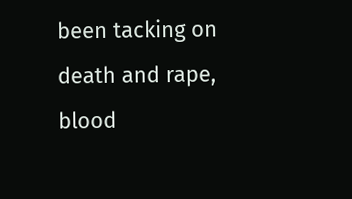been tacking on death and rape, blood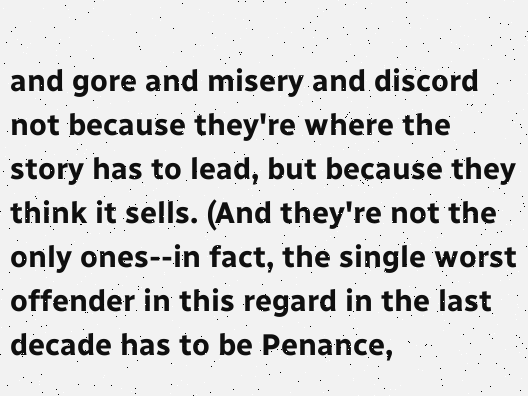and gore and misery and discord not because they're where the story has to lead, but because they think it sells. (And they're not the only ones--in fact, the single worst offender in this regard in the last decade has to be Penance,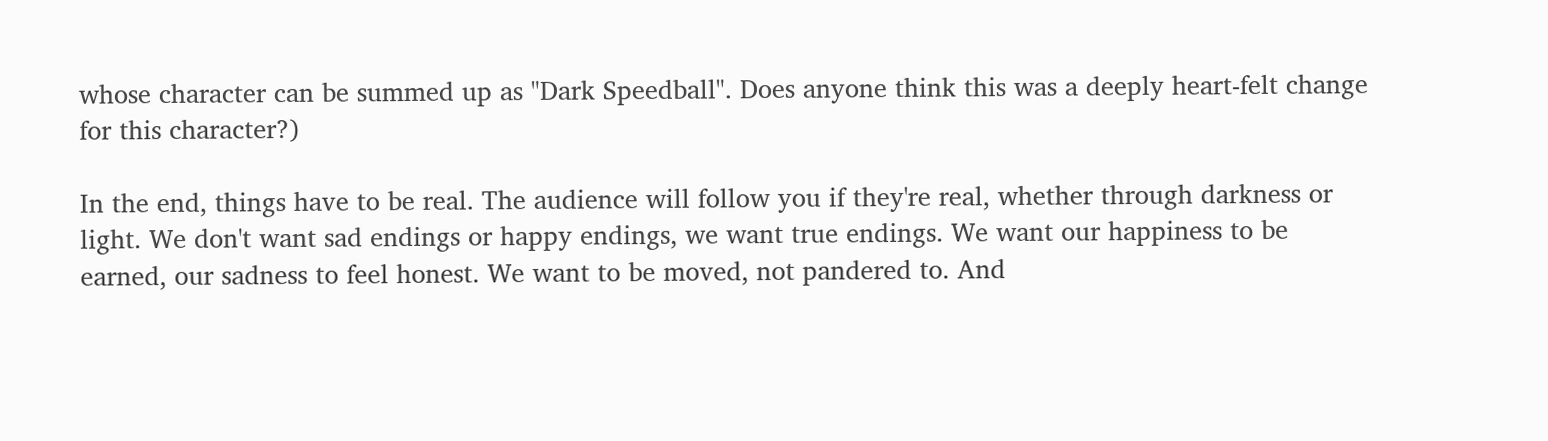whose character can be summed up as "Dark Speedball". Does anyone think this was a deeply heart-felt change for this character?)

In the end, things have to be real. The audience will follow you if they're real, whether through darkness or light. We don't want sad endings or happy endings, we want true endings. We want our happiness to be earned, our sadness to feel honest. We want to be moved, not pandered to. And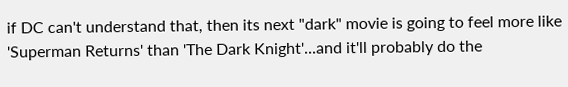if DC can't understand that, then its next "dark" movie is going to feel more like 'Superman Returns' than 'The Dark Knight'...and it'll probably do the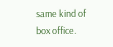same kind of box office.